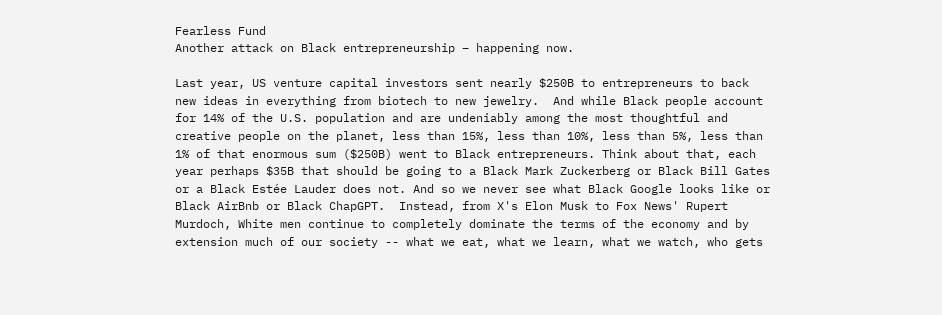Fearless Fund
Another attack on Black entrepreneurship – happening now.

Last year, US venture capital investors sent nearly $250B to entrepreneurs to back new ideas in everything from biotech to new jewelry.  And while Black people account for 14% of the U.S. population and are undeniably among the most thoughtful and creative people on the planet, less than 15%, less than 10%, less than 5%, less than 1% of that enormous sum ($250B) went to Black entrepreneurs. Think about that, each year perhaps $35B that should be going to a Black Mark Zuckerberg or Black Bill Gates or a Black Estée Lauder does not. And so we never see what Black Google looks like or Black AirBnb or Black ChapGPT.  Instead, from X's Elon Musk to Fox News' Rupert Murdoch, White men continue to completely dominate the terms of the economy and by extension much of our society -- what we eat, what we learn, what we watch, who gets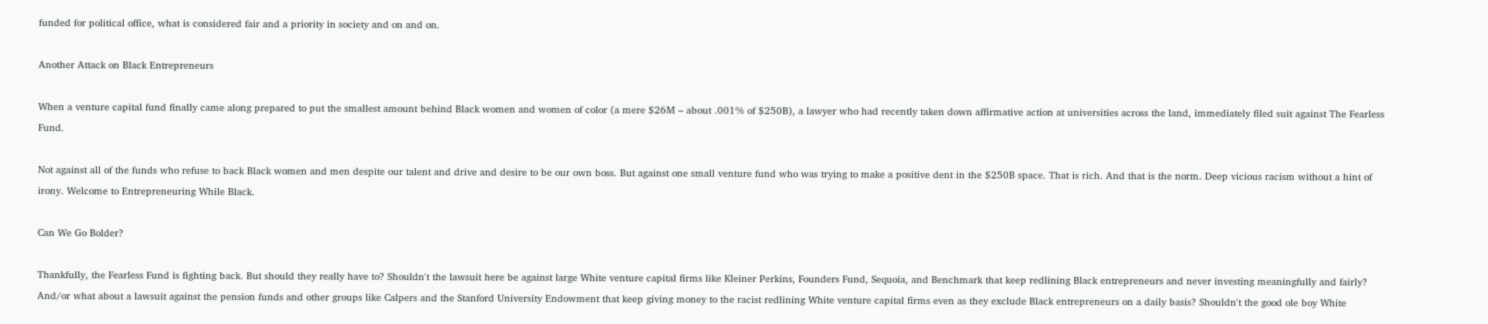funded for political office, what is considered fair and a priority in society and on and on.

Another Attack on Black Entrepreneurs

When a venture capital fund finally came along prepared to put the smallest amount behind Black women and women of color (a mere $26M – about .001% of $250B), a lawyer who had recently taken down affirmative action at universities across the land, immediately filed suit against The Fearless Fund.

Not against all of the funds who refuse to back Black women and men despite our talent and drive and desire to be our own boss. But against one small venture fund who was trying to make a positive dent in the $250B space. That is rich. And that is the norm. Deep vicious racism without a hint of irony. Welcome to Entrepreneuring While Black.

Can We Go Bolder?

Thankfully, the Fearless Fund is fighting back. But should they really have to? Shouldn't the lawsuit here be against large White venture capital firms like Kleiner Perkins, Founders Fund, Sequoia, and Benchmark that keep redlining Black entrepreneurs and never investing meaningfully and fairly? And/or what about a lawsuit against the pension funds and other groups like Calpers and the Stanford University Endowment that keep giving money to the racist redlining White venture capital firms even as they exclude Black entrepreneurs on a daily basis? Shouldn't the good ole boy White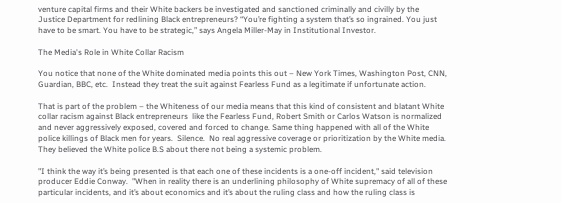venture capital firms and their White backers be investigated and sanctioned criminally and civilly by the Justice Department for redlining Black entrepreneurs? “You’re fighting a system that’s so ingrained. You just have to be smart. You have to be strategic,” says Angela Miller-May in Institutional Investor.

The Media's Role in White Collar Racism

You notice that none of the White dominated media points this out – New York Times, Washington Post, CNN, Guardian, BBC, etc.  Instead they treat the suit against Fearless Fund as a legitimate if unfortunate action.

That is part of the problem – the Whiteness of our media means that this kind of consistent and blatant White collar racism against Black entrepreneurs  like the Fearless Fund, Robert Smith or Carlos Watson is normalized and never aggressively exposed, covered and forced to change. Same thing happened with all of the White police killings of Black men for years.  Silence.  No real aggressive coverage or prioritization by the White media.  They believed the White police B.S about there not being a systemic problem.

"I think the way it’s being presented is that each one of these incidents is a one-off incident," said television producer Eddie Conway.  "When in reality there is an underlining philosophy of White supremacy of all of these particular incidents, and it’s about economics and it’s about the ruling class and how the ruling class is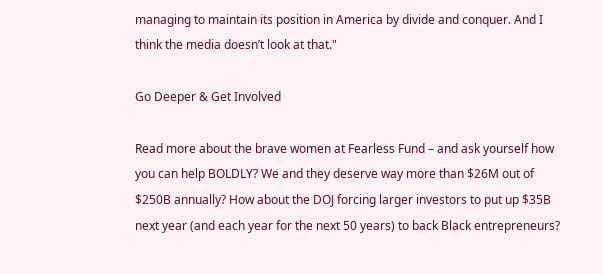managing to maintain its position in America by divide and conquer. And I think the media doesn’t look at that."

Go Deeper & Get Involved

Read more about the brave women at Fearless Fund – and ask yourself how you can help BOLDLY? We and they deserve way more than $26M out of $250B annually? How about the DOJ forcing larger investors to put up $35B next year (and each year for the next 50 years) to back Black entrepreneurs?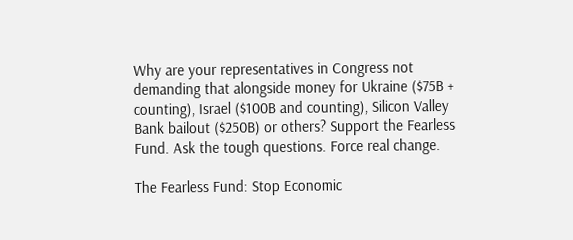Why are your representatives in Congress not demanding that alongside money for Ukraine ($75B + counting), Israel ($100B and counting), Silicon Valley Bank bailout ($250B) or others? Support the Fearless Fund. Ask the tough questions. Force real change.

The Fearless Fund: Stop Economic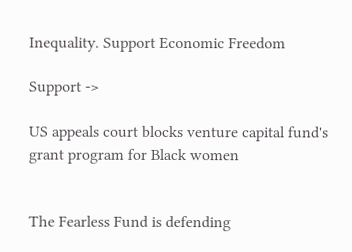Inequality. Support Economic Freedom

Support ->

US appeals court blocks venture capital fund's grant program for Black women


The Fearless Fund is defending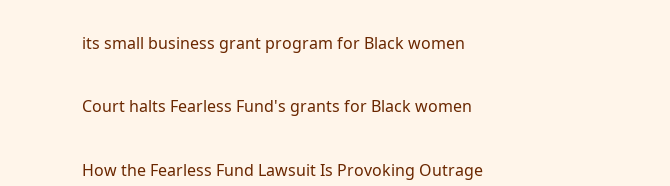its small business grant program for Black women


Court halts Fearless Fund's grants for Black women


How the Fearless Fund Lawsuit Is Provoking Outrage